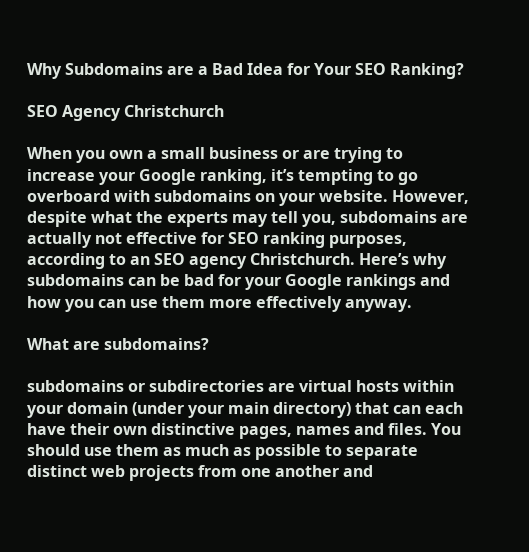Why Subdomains are a Bad Idea for Your SEO Ranking?

SEO Agency Christchurch

When you own a small business or are trying to increase your Google ranking, it’s tempting to go overboard with subdomains on your website. However, despite what the experts may tell you, subdomains are actually not effective for SEO ranking purposes, according to an SEO agency Christchurch. Here’s why subdomains can be bad for your Google rankings and how you can use them more effectively anyway.

What are subdomains?

subdomains or subdirectories are virtual hosts within your domain (under your main directory) that can each have their own distinctive pages, names and files. You should use them as much as possible to separate distinct web projects from one another and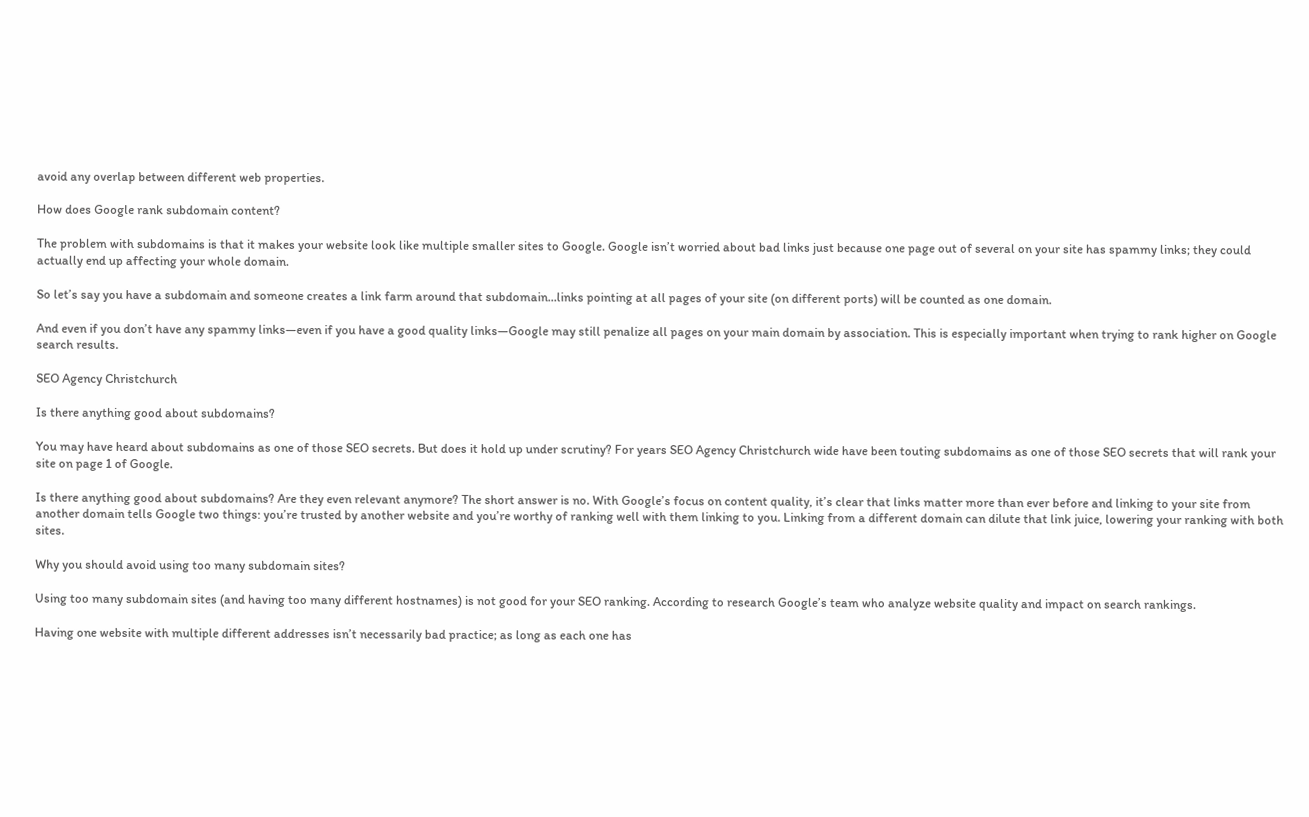avoid any overlap between different web properties.

How does Google rank subdomain content?

The problem with subdomains is that it makes your website look like multiple smaller sites to Google. Google isn’t worried about bad links just because one page out of several on your site has spammy links; they could actually end up affecting your whole domain.

So let’s say you have a subdomain and someone creates a link farm around that subdomain…links pointing at all pages of your site (on different ports) will be counted as one domain.

And even if you don’t have any spammy links—even if you have a good quality links—Google may still penalize all pages on your main domain by association. This is especially important when trying to rank higher on Google search results.

SEO Agency Christchurch

Is there anything good about subdomains?

You may have heard about subdomains as one of those SEO secrets. But does it hold up under scrutiny? For years SEO Agency Christchurch wide have been touting subdomains as one of those SEO secrets that will rank your site on page 1 of Google.

Is there anything good about subdomains? Are they even relevant anymore? The short answer is no. With Google’s focus on content quality, it’s clear that links matter more than ever before and linking to your site from another domain tells Google two things: you’re trusted by another website and you’re worthy of ranking well with them linking to you. Linking from a different domain can dilute that link juice, lowering your ranking with both sites.

Why you should avoid using too many subdomain sites?

Using too many subdomain sites (and having too many different hostnames) is not good for your SEO ranking. According to research Google’s team who analyze website quality and impact on search rankings.

Having one website with multiple different addresses isn’t necessarily bad practice; as long as each one has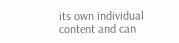its own individual content and can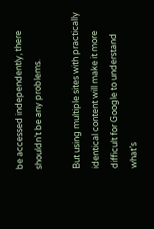be accessed independently, there shouldn’t be any problems.

But using multiple sites with practically identical content will make it more difficult for Google to understand what’s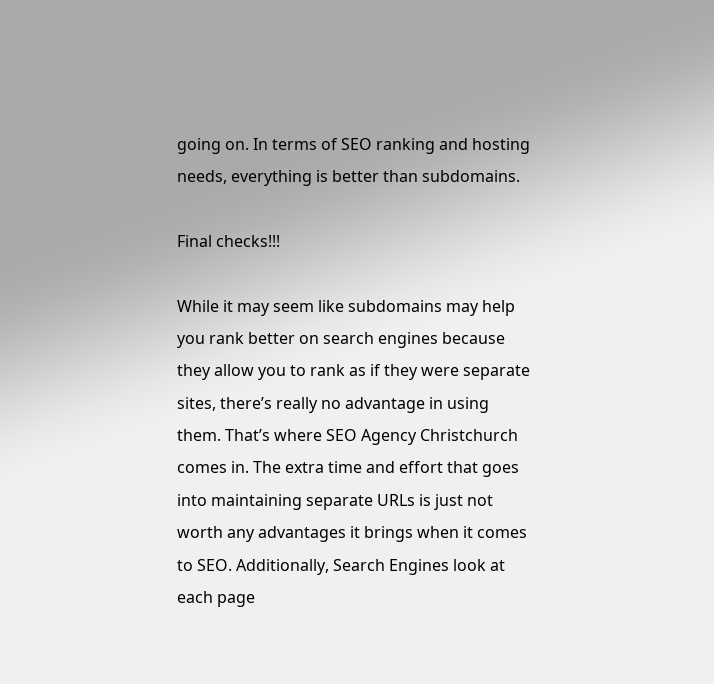going on. In terms of SEO ranking and hosting needs, everything is better than subdomains.

Final checks!!!

While it may seem like subdomains may help you rank better on search engines because they allow you to rank as if they were separate sites, there’s really no advantage in using them. That’s where SEO Agency Christchurch comes in. The extra time and effort that goes into maintaining separate URLs is just not worth any advantages it brings when it comes to SEO. Additionally, Search Engines look at each page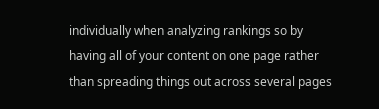individually when analyzing rankings so by having all of your content on one page rather than spreading things out across several pages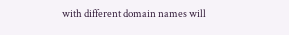with different domain names will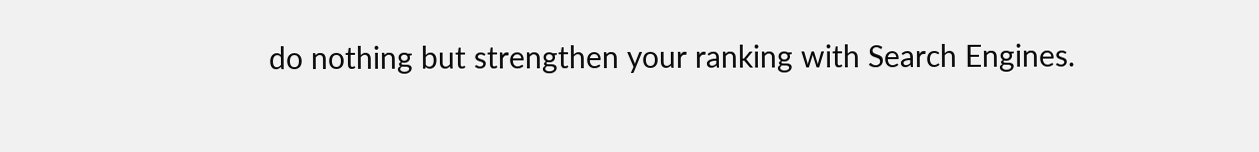do nothing but strengthen your ranking with Search Engines.